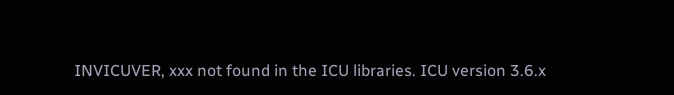INVICUVER, xxx not found in the ICU libraries. ICU version 3.6.x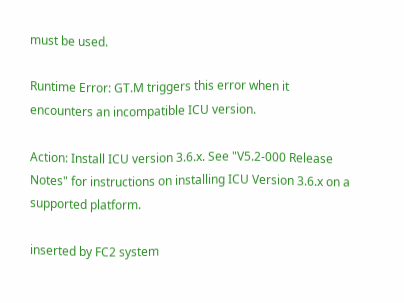must be used.

Runtime Error: GT.M triggers this error when it encounters an incompatible ICU version.

Action: Install ICU version 3.6.x. See "V5.2-000 Release Notes" for instructions on installing ICU Version 3.6.x on a supported platform.

inserted by FC2 system